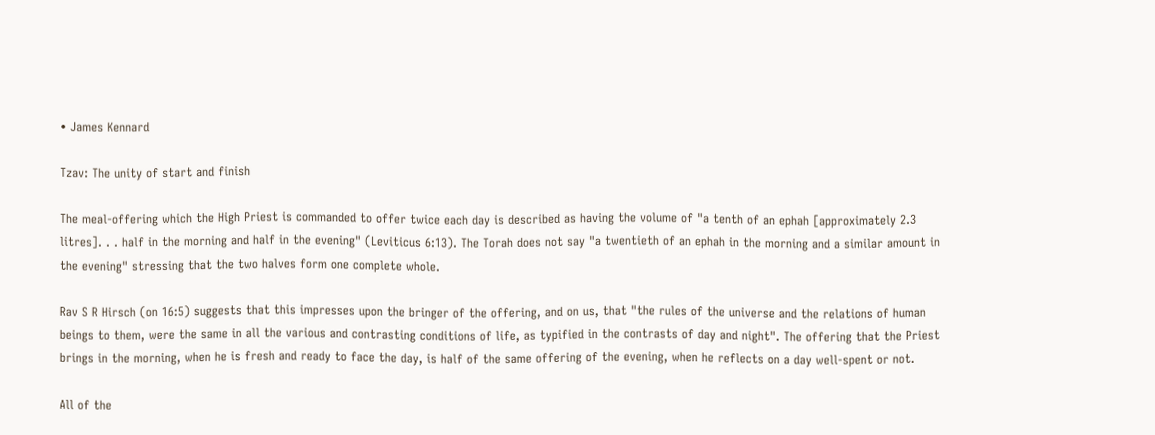• James Kennard

Tzav: The unity of start and finish

The meal-offering which the High Priest is commanded to offer twice each day is described as having the volume of "a tenth of an ephah [approximately 2.3 litres]. . . half in the morning and half in the evening" (Leviticus 6:13). The Torah does not say "a twentieth of an ephah in the morning and a similar amount in the evening" stressing that the two halves form one complete whole.

Rav S R Hirsch (on 16:5) suggests that this impresses upon the bringer of the offering, and on us, that "the rules of the universe and the relations of human beings to them, were the same in all the various and contrasting conditions of life, as typified in the contrasts of day and night". The offering that the Priest brings in the morning, when he is fresh and ready to face the day, is half of the same offering of the evening, when he reflects on a day well-spent or not.

All of the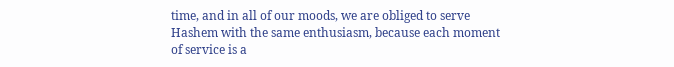time, and in all of our moods, we are obliged to serve Hashem with the same enthusiasm, because each moment of service is a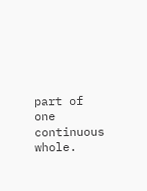part of one continuous whole.